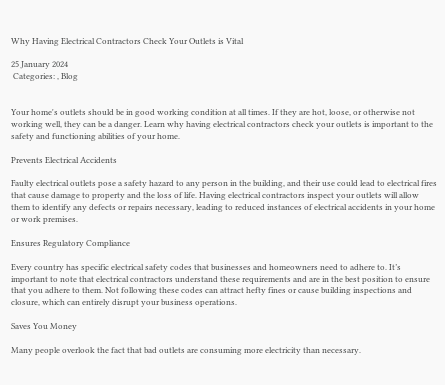Why Having Electrical Contractors Check Your Outlets is Vital

25 January 2024
 Categories: , Blog


Your home's outlets should be in good working condition at all times. If they are hot, loose, or otherwise not working well, they can be a danger. Learn why having electrical contractors check your outlets is important to the safety and functioning abilities of your home.

Prevents Electrical Accidents

Faulty electrical outlets pose a safety hazard to any person in the building, and their use could lead to electrical fires that cause damage to property and the loss of life. Having electrical contractors inspect your outlets will allow them to identify any defects or repairs necessary, leading to reduced instances of electrical accidents in your home or work premises.

Ensures Regulatory Compliance

Every country has specific electrical safety codes that businesses and homeowners need to adhere to. It’s important to note that electrical contractors understand these requirements and are in the best position to ensure that you adhere to them. Not following these codes can attract hefty fines or cause building inspections and closure, which can entirely disrupt your business operations.

Saves You Money

Many people overlook the fact that bad outlets are consuming more electricity than necessary.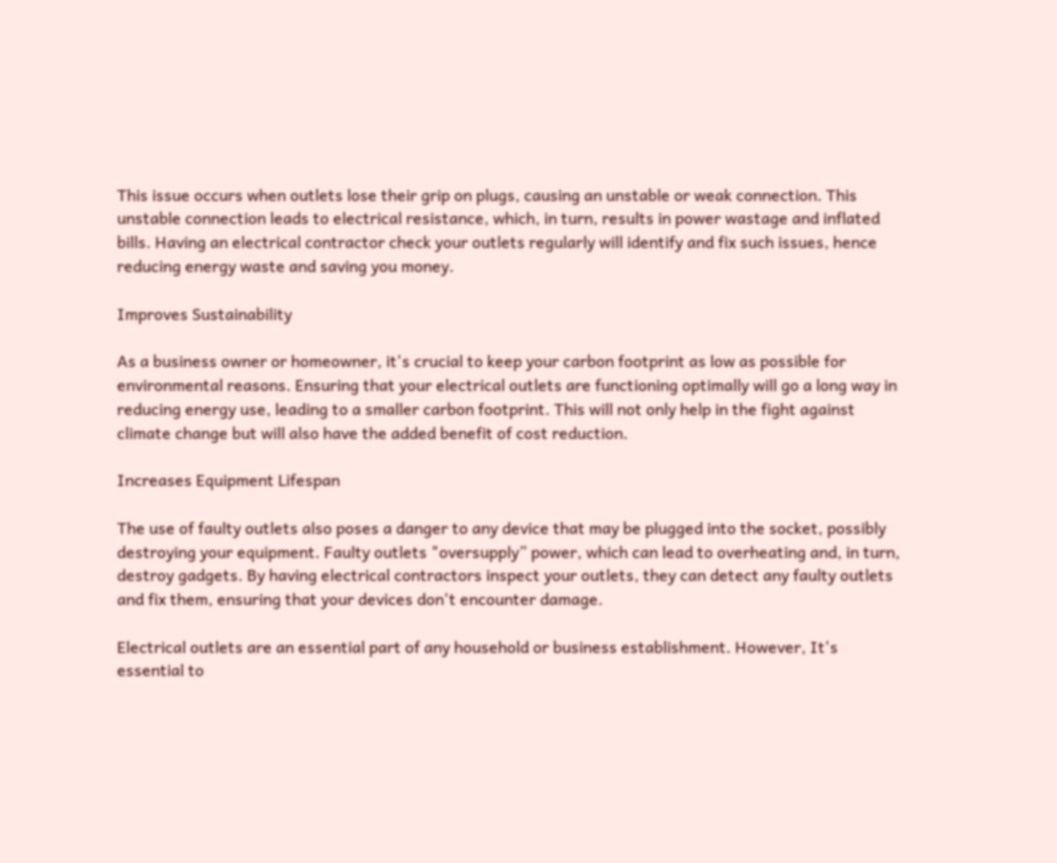This issue occurs when outlets lose their grip on plugs, causing an unstable or weak connection. This unstable connection leads to electrical resistance, which, in turn, results in power wastage and inflated bills. Having an electrical contractor check your outlets regularly will identify and fix such issues, hence reducing energy waste and saving you money.

Improves Sustainability

As a business owner or homeowner, it's crucial to keep your carbon footprint as low as possible for environmental reasons. Ensuring that your electrical outlets are functioning optimally will go a long way in reducing energy use, leading to a smaller carbon footprint. This will not only help in the fight against climate change but will also have the added benefit of cost reduction.

Increases Equipment Lifespan

The use of faulty outlets also poses a danger to any device that may be plugged into the socket, possibly destroying your equipment. Faulty outlets "oversupply” power, which can lead to overheating and, in turn, destroy gadgets. By having electrical contractors inspect your outlets, they can detect any faulty outlets and fix them, ensuring that your devices don't encounter damage.

Electrical outlets are an essential part of any household or business establishment. However, It's essential to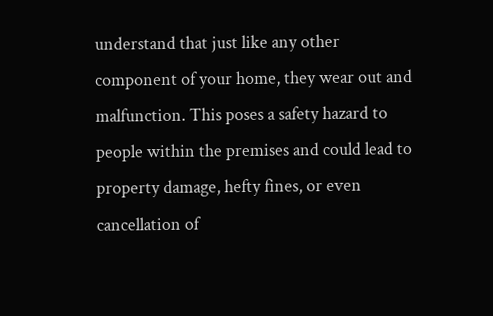understand that just like any other component of your home, they wear out and malfunction. This poses a safety hazard to people within the premises and could lead to property damage, hefty fines, or even cancellation of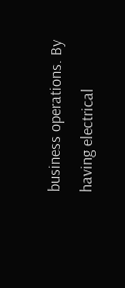business operations. By having electrical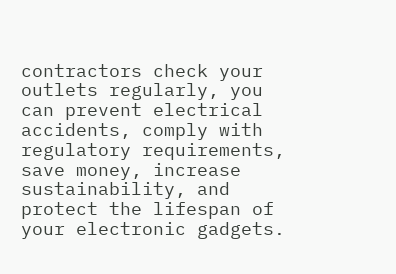contractors check your outlets regularly, you can prevent electrical accidents, comply with regulatory requirements, save money, increase sustainability, and protect the lifespan of your electronic gadgets.